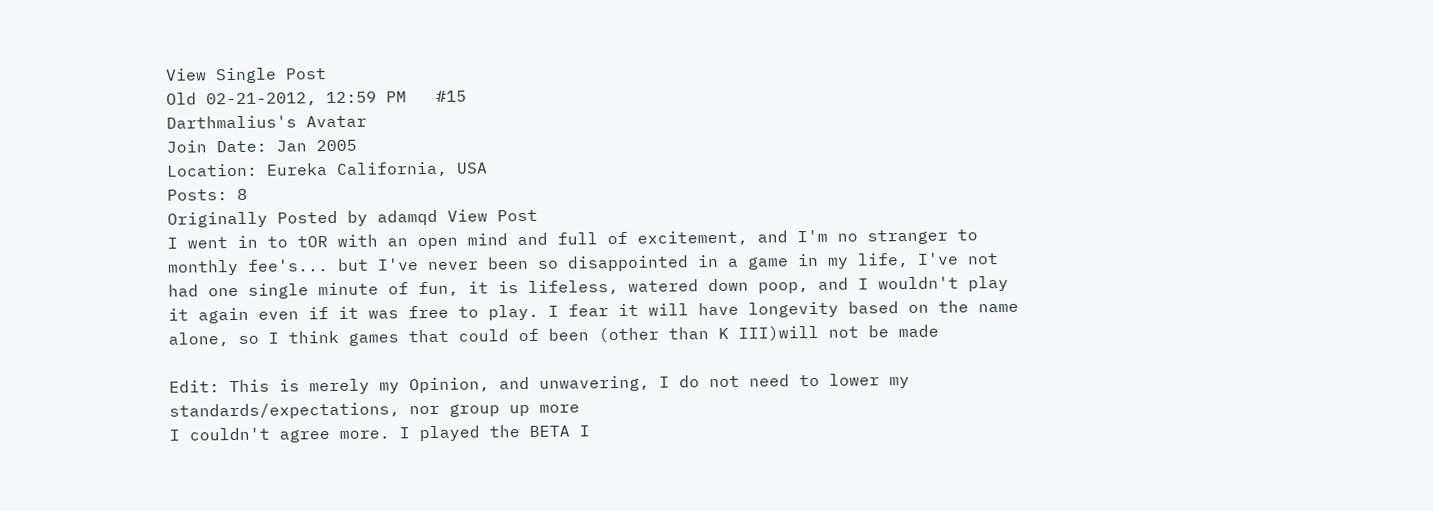View Single Post
Old 02-21-2012, 12:59 PM   #15
Darthmalius's Avatar
Join Date: Jan 2005
Location: Eureka California, USA
Posts: 8
Originally Posted by adamqd View Post
I went in to tOR with an open mind and full of excitement, and I'm no stranger to monthly fee's... but I've never been so disappointed in a game in my life, I've not had one single minute of fun, it is lifeless, watered down poop, and I wouldn't play it again even if it was free to play. I fear it will have longevity based on the name alone, so I think games that could of been (other than K III)will not be made

Edit: This is merely my Opinion, and unwavering, I do not need to lower my standards/expectations, nor group up more
I couldn't agree more. I played the BETA I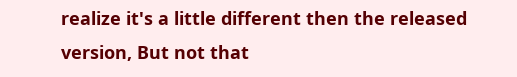realize it's a little different then the released version, But not that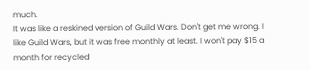much.
It was like a reskined version of Guild Wars. Don't get me wrong. I like Guild Wars, but it was free monthly at least. I won't pay $15 a month for recycled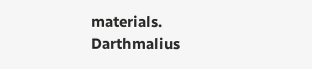materials.
Darthmalius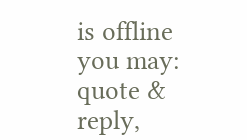is offline   you may: quote & reply,